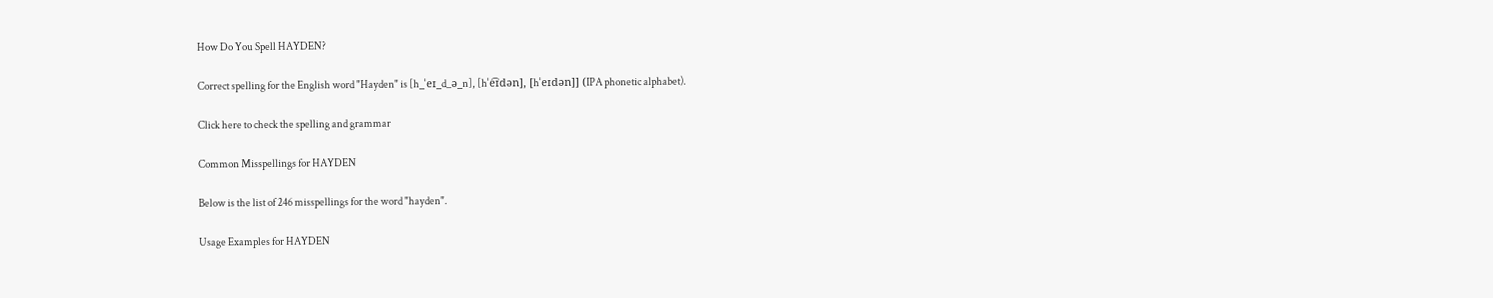How Do You Spell HAYDEN?

Correct spelling for the English word "Hayden" is [h_ˈeɪ_d_ə_n], [hˈe͡ɪdən], [hˈeɪdən]] (IPA phonetic alphabet).

Click here to check the spelling and grammar

Common Misspellings for HAYDEN

Below is the list of 246 misspellings for the word "hayden".

Usage Examples for HAYDEN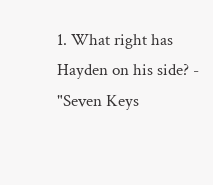1. What right has Hayden on his side? - "Seven Keys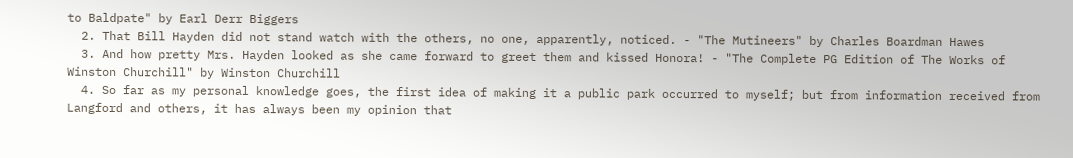to Baldpate" by Earl Derr Biggers
  2. That Bill Hayden did not stand watch with the others, no one, apparently, noticed. - "The Mutineers" by Charles Boardman Hawes
  3. And how pretty Mrs. Hayden looked as she came forward to greet them and kissed Honora! - "The Complete PG Edition of The Works of Winston Churchill" by Winston Churchill
  4. So far as my personal knowledge goes, the first idea of making it a public park occurred to myself; but from information received from Langford and others, it has always been my opinion that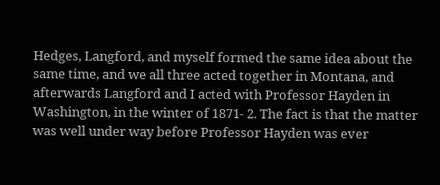Hedges, Langford, and myself formed the same idea about the same time, and we all three acted together in Montana, and afterwards Langford and I acted with Professor Hayden in Washington, in the winter of 1871- 2. The fact is that the matter was well under way before Professor Hayden was ever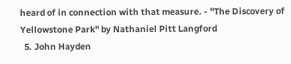heard of in connection with that measure. - "The Discovery of Yellowstone Park" by Nathaniel Pitt Langford
  5. John Hayden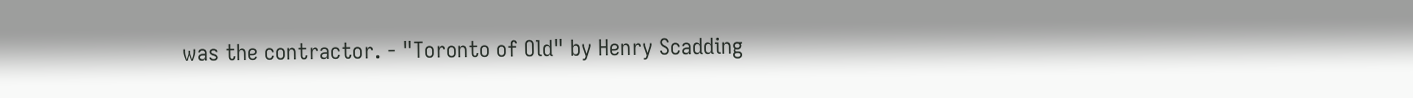was the contractor. - "Toronto of Old" by Henry Scadding